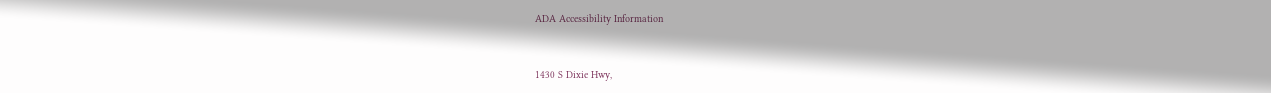ADA Accessibility Information



1430 S Dixie Hwy,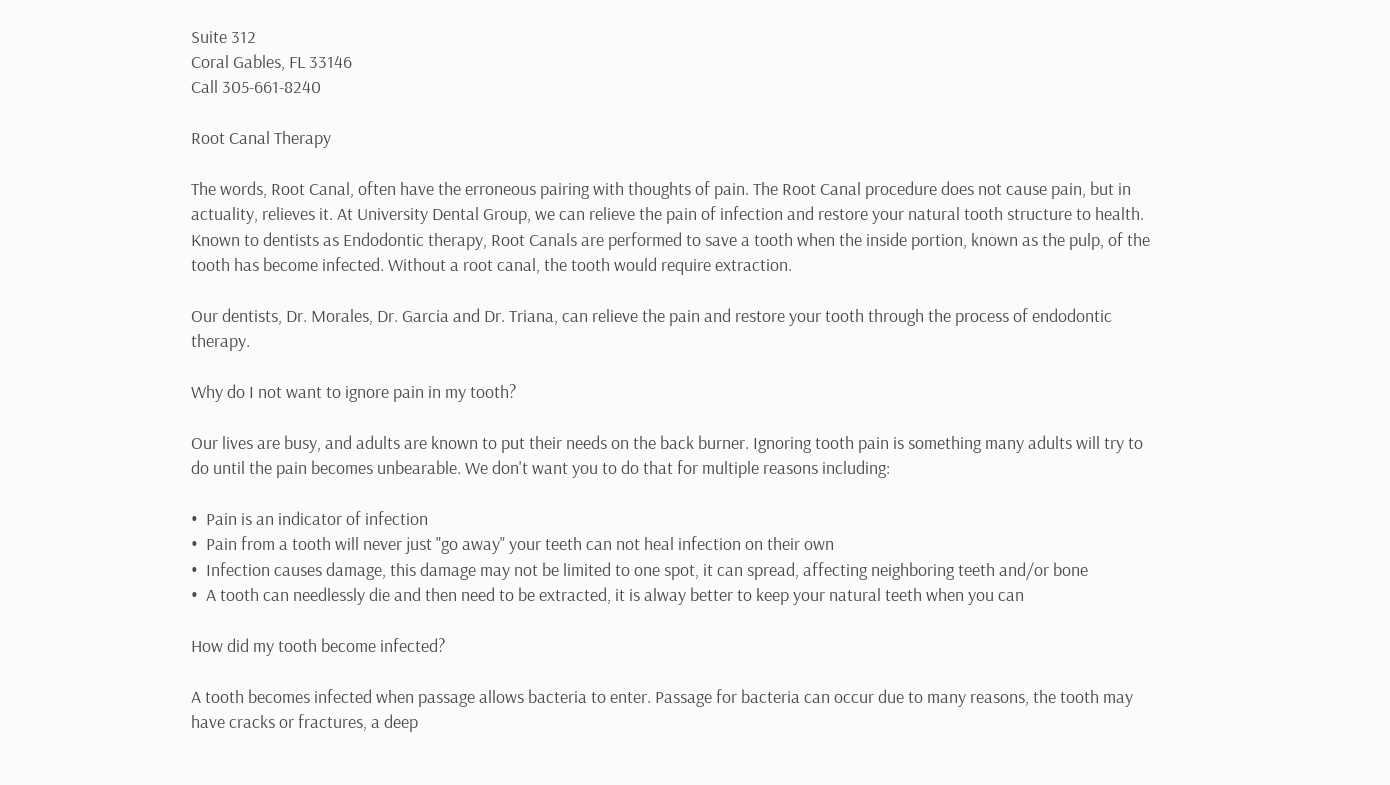Suite 312
Coral Gables, FL 33146
Call 305-661-8240

Root Canal Therapy

The words, Root Canal, often have the erroneous pairing with thoughts of pain. The Root Canal procedure does not cause pain, but in actuality, relieves it. At University Dental Group, we can relieve the pain of infection and restore your natural tooth structure to health. Known to dentists as Endodontic therapy, Root Canals are performed to save a tooth when the inside portion, known as the pulp, of the tooth has become infected. Without a root canal, the tooth would require extraction.

Our dentists, Dr. Morales, Dr. Garcia and Dr. Triana, can relieve the pain and restore your tooth through the process of endodontic therapy.

Why do I not want to ignore pain in my tooth?

Our lives are busy, and adults are known to put their needs on the back burner. Ignoring tooth pain is something many adults will try to do until the pain becomes unbearable. We don't want you to do that for multiple reasons including:

•  Pain is an indicator of infection
•  Pain from a tooth will never just "go away" your teeth can not heal infection on their own
•  Infection causes damage, this damage may not be limited to one spot, it can spread, affecting neighboring teeth and/or bone
•  A tooth can needlessly die and then need to be extracted, it is alway better to keep your natural teeth when you can

How did my tooth become infected?

A tooth becomes infected when passage allows bacteria to enter. Passage for bacteria can occur due to many reasons, the tooth may have cracks or fractures, a deep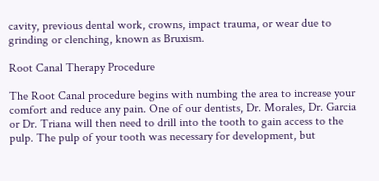cavity, previous dental work, crowns, impact trauma, or wear due to grinding or clenching, known as Bruxism.

Root Canal Therapy Procedure

The Root Canal procedure begins with numbing the area to increase your comfort and reduce any pain. One of our dentists, Dr. Morales, Dr. Garcia or Dr. Triana will then need to drill into the tooth to gain access to the pulp. The pulp of your tooth was necessary for development, but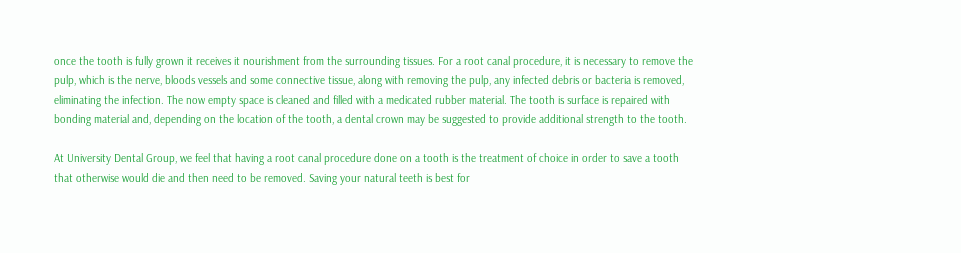once the tooth is fully grown it receives it nourishment from the surrounding tissues. For a root canal procedure, it is necessary to remove the pulp, which is the nerve, bloods vessels and some connective tissue, along with removing the pulp, any infected debris or bacteria is removed, eliminating the infection. The now empty space is cleaned and filled with a medicated rubber material. The tooth is surface is repaired with bonding material and, depending on the location of the tooth, a dental crown may be suggested to provide additional strength to the tooth.

At University Dental Group, we feel that having a root canal procedure done on a tooth is the treatment of choice in order to save a tooth that otherwise would die and then need to be removed. Saving your natural teeth is best for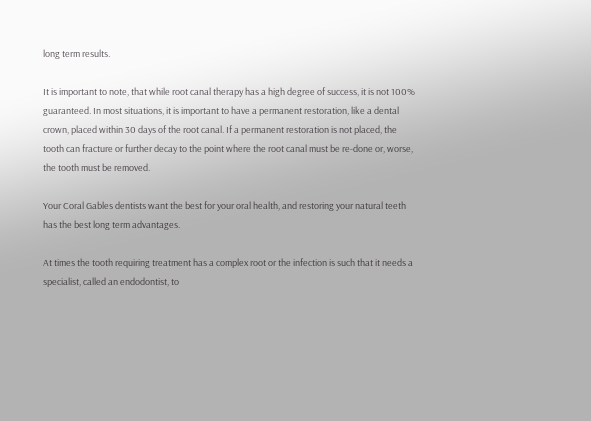long term results.

It is important to note, that while root canal therapy has a high degree of success, it is not 100% guaranteed. In most situations, it is important to have a permanent restoration, like a dental crown, placed within 30 days of the root canal. If a permanent restoration is not placed, the tooth can fracture or further decay to the point where the root canal must be re-done or, worse, the tooth must be removed.

Your Coral Gables dentists want the best for your oral health, and restoring your natural teeth has the best long term advantages.

At times the tooth requiring treatment has a complex root or the infection is such that it needs a specialist, called an endodontist, to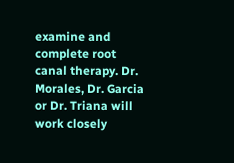examine and complete root canal therapy. Dr. Morales, Dr. Garcia or Dr. Triana will work closely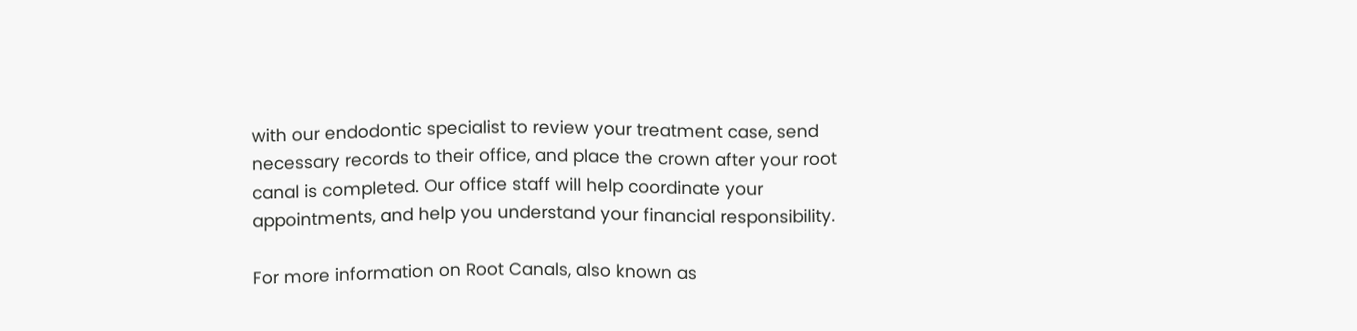with our endodontic specialist to review your treatment case, send necessary records to their office, and place the crown after your root canal is completed. Our office staff will help coordinate your appointments, and help you understand your financial responsibility.

For more information on Root Canals, also known as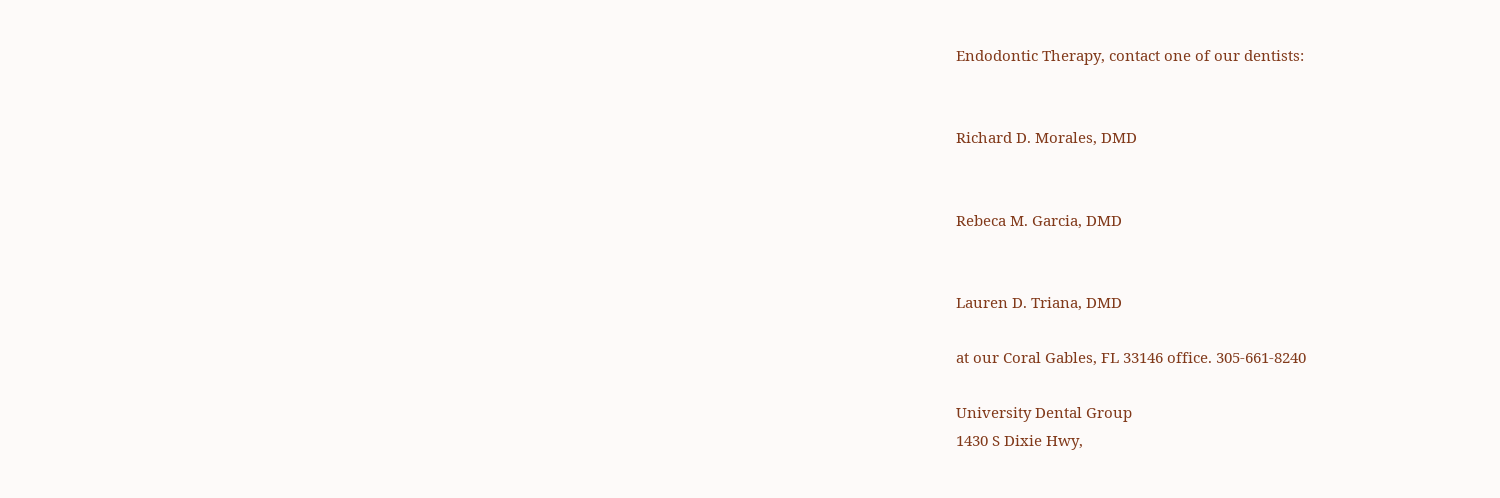Endodontic Therapy, contact one of our dentists:


Richard D. Morales, DMD


Rebeca M. Garcia, DMD


Lauren D. Triana, DMD

at our Coral Gables, FL 33146 office. 305-661-8240

University Dental Group
1430 S Dixie Hwy,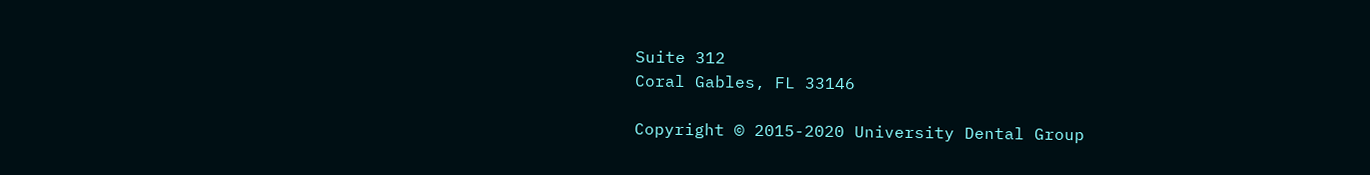Suite 312
Coral Gables, FL 33146

Copyright © 2015-2020 University Dental Group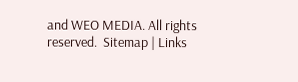and WEO MEDIA. All rights reserved.  Sitemap | Links